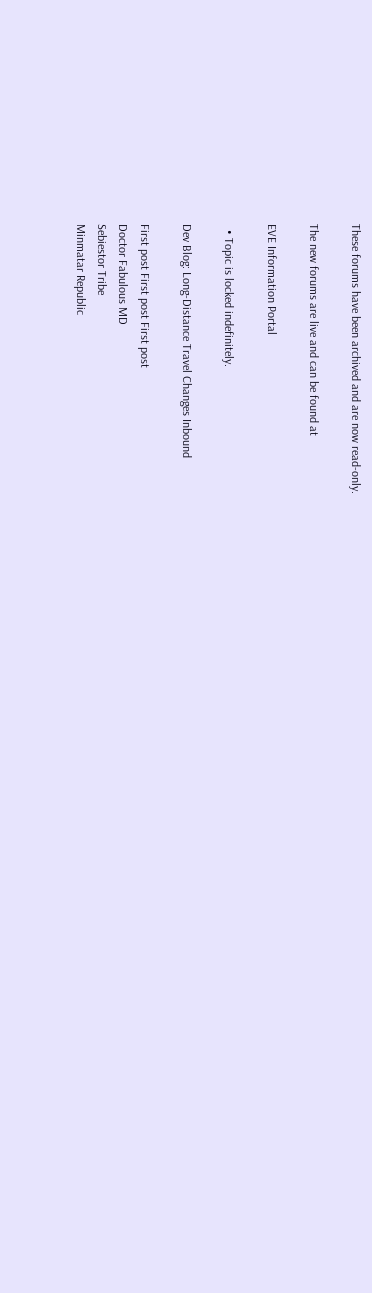These forums have been archived and are now read-only.

The new forums are live and can be found at

EVE Information Portal

  • Topic is locked indefinitely.

Dev Blog: Long-Distance Travel Changes Inbound

First post First post First post
Doctor Fabulous MD
Sebiestor Tribe
Minmatar Republic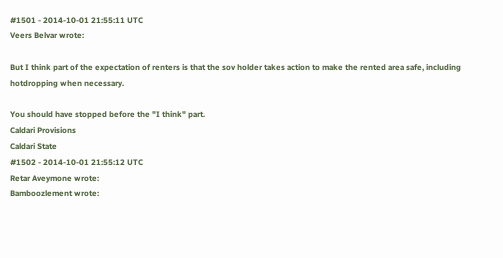#1501 - 2014-10-01 21:55:11 UTC
Veers Belvar wrote:

But I think part of the expectation of renters is that the sov holder takes action to make the rented area safe, including hotdropping when necessary.

You should have stopped before the "I think" part.
Caldari Provisions
Caldari State
#1502 - 2014-10-01 21:55:12 UTC
Retar Aveymone wrote:
Bamboozlement wrote: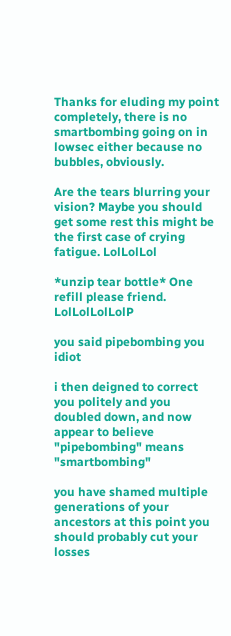Thanks for eluding my point completely, there is no smartbombing going on in lowsec either because no bubbles, obviously.

Are the tears blurring your vision? Maybe you should get some rest this might be the first case of crying fatigue. LolLolLol

*unzip tear bottle* One refill please friend. LolLolLolLolP

you said pipebombing you idiot

i then deigned to correct you politely and you doubled down, and now appear to believe "pipebombing" means "smartbombing"

you have shamed multiple generations of your ancestors at this point you should probably cut your losses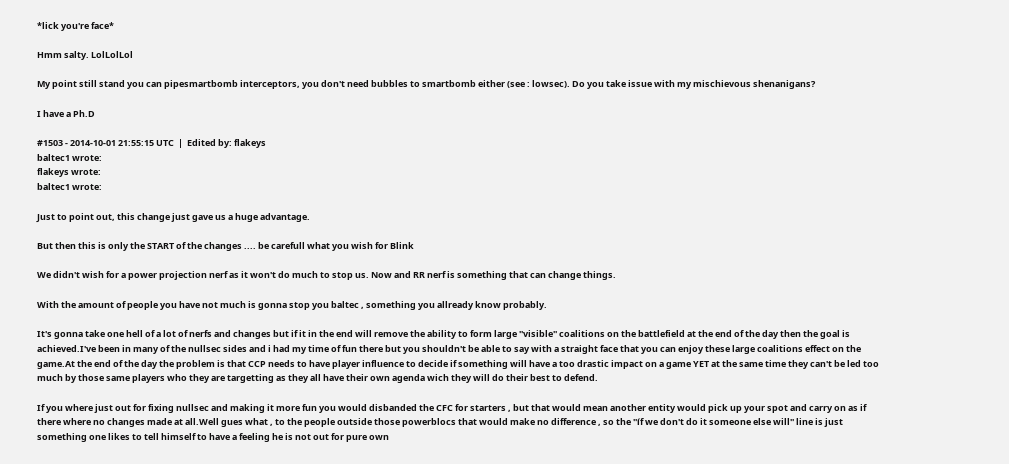*lick you're face*

Hmm salty. LolLolLol

My point still stand you can pipesmartbomb interceptors, you don't need bubbles to smartbomb either (see : lowsec). Do you take issue with my mischievous shenanigans?

I have a Ph.D

#1503 - 2014-10-01 21:55:15 UTC  |  Edited by: flakeys
baltec1 wrote:
flakeys wrote:
baltec1 wrote:

Just to point out, this change just gave us a huge advantage.

But then this is only the START of the changes .... be carefull what you wish for Blink

We didn't wish for a power projection nerf as it won't do much to stop us. Now and RR nerf is something that can change things.

With the amount of people you have not much is gonna stop you baltec , something you allready know probably.

It's gonna take one hell of a lot of nerfs and changes but if it in the end will remove the ability to form large ''visible'' coalitions on the battlefield at the end of the day then the goal is achieved.I've been in many of the nullsec sides and i had my time of fun there but you shouldn't be able to say with a straight face that you can enjoy these large coalitions effect on the game.At the end of the day the problem is that CCP needs to have player influence to decide if something will have a too drastic impact on a game YET at the same time they can't be led too much by those same players who they are targetting as they all have their own agenda wich they will do their best to defend.

If you where just out for fixing nullsec and making it more fun you would disbanded the CFC for starters , but that would mean another entity would pick up your spot and carry on as if there where no changes made at all.Well gues what , to the people outside those powerblocs that would make no difference , so the ''íf we don't do it someone else will'' line is just something one likes to tell himself to have a feeling he is not out for pure own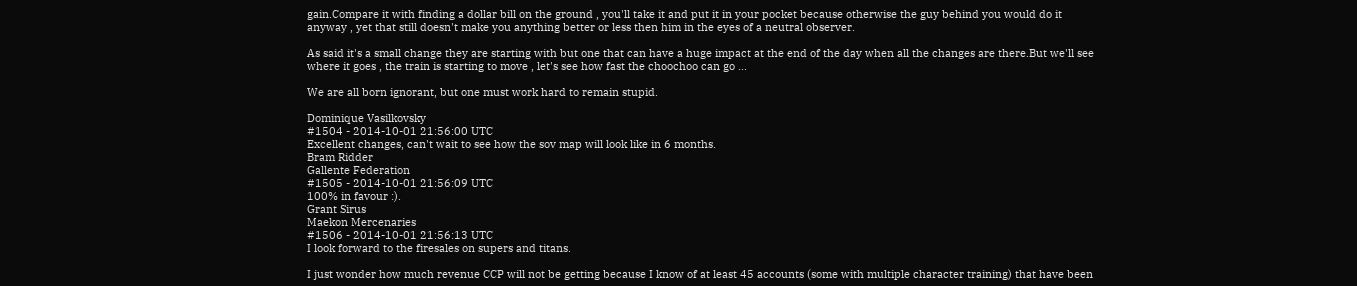gain.Compare it with finding a dollar bill on the ground , you'll take it and put it in your pocket because otherwise the guy behind you would do it anyway , yet that still doesn't make you anything better or less then him in the eyes of a neutral observer.

As said it's a small change they are starting with but one that can have a huge impact at the end of the day when all the changes are there.But we'll see where it goes , the train is starting to move , let's see how fast the choochoo can go ...

We are all born ignorant, but one must work hard to remain stupid.

Dominique Vasilkovsky
#1504 - 2014-10-01 21:56:00 UTC
Excellent changes, can't wait to see how the sov map will look like in 6 months.
Bram Ridder
Gallente Federation
#1505 - 2014-10-01 21:56:09 UTC
100% in favour :).
Grant Sirus
Maekon Mercenaries
#1506 - 2014-10-01 21:56:13 UTC
I look forward to the firesales on supers and titans.

I just wonder how much revenue CCP will not be getting because I know of at least 45 accounts (some with multiple character training) that have been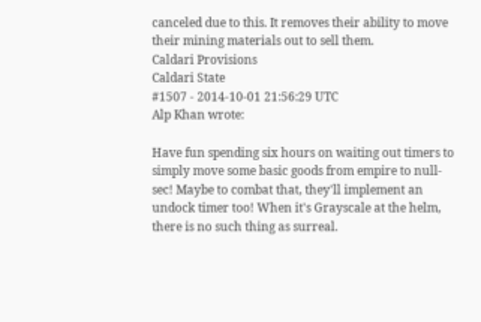canceled due to this. It removes their ability to move their mining materials out to sell them.
Caldari Provisions
Caldari State
#1507 - 2014-10-01 21:56:29 UTC
Alp Khan wrote:

Have fun spending six hours on waiting out timers to simply move some basic goods from empire to null-sec! Maybe to combat that, they'll implement an undock timer too! When it's Grayscale at the helm, there is no such thing as surreal.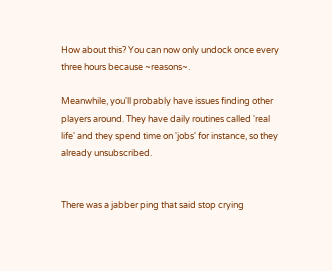How about this? You can now only undock once every three hours because ~reasons~.

Meanwhile, you'll probably have issues finding other players around. They have daily routines called 'real life' and they spend time on 'jobs' for instance, so they already unsubscribed.


There was a jabber ping that said stop crying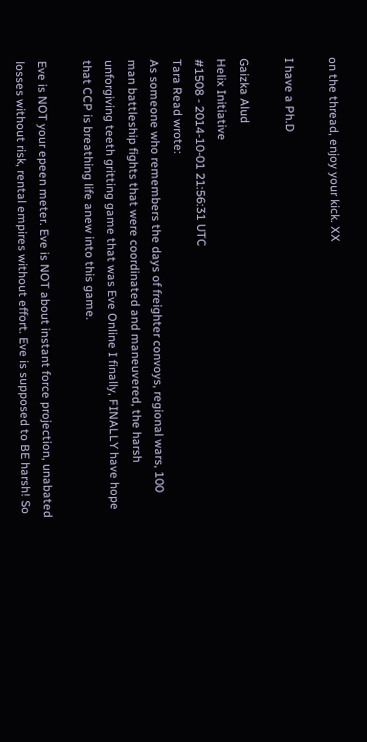on the thread, enjoy your kick. XX

I have a Ph.D

Gaizka Alud
Helix Initiative
#1508 - 2014-10-01 21:56:31 UTC
Tara Read wrote:
As someone who remembers the days of freighter convoys, regional wars, 100 man battleship fights that were coordinated and maneuvered, the harsh unforgiving teeth gritting game that was Eve Online I finally, FINALLY have hope that CCP is breathing life anew into this game.

Eve is NOT your epeen meter. Eve is NOT about instant force projection, unabated losses without risk, rental empires without effort. Eve is supposed to BE harsh! So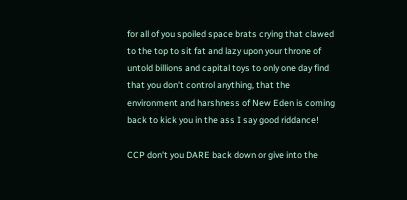for all of you spoiled space brats crying that clawed to the top to sit fat and lazy upon your throne of untold billions and capital toys to only one day find that you don't control anything, that the environment and harshness of New Eden is coming back to kick you in the ass I say good riddance!

CCP don't you DARE back down or give into the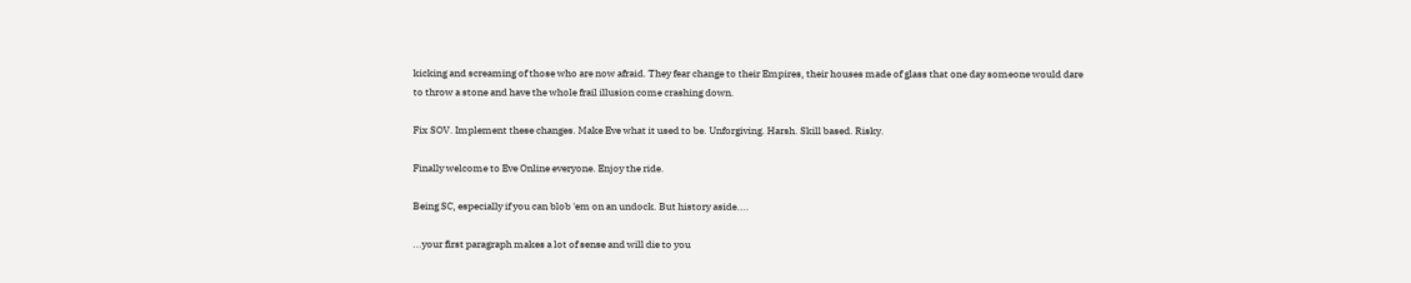kicking and screaming of those who are now afraid. They fear change to their Empires, their houses made of glass that one day someone would dare to throw a stone and have the whole frail illusion come crashing down.

Fix SOV. Implement these changes. Make Eve what it used to be. Unforgiving. Harsh. Skill based. Risky.

Finally welcome to Eve Online everyone. Enjoy the ride.

Being SC, especially if you can blob 'em on an undock. But history aside....

...your first paragraph makes a lot of sense and will die to you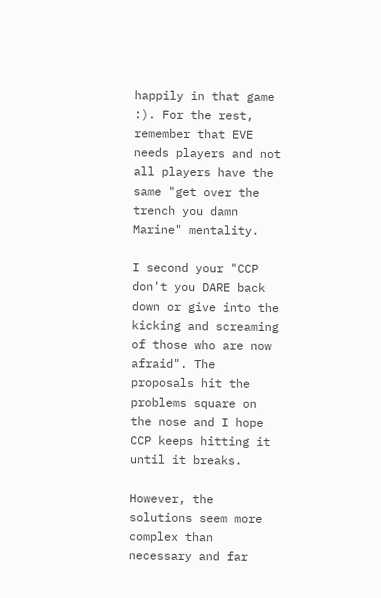happily in that game :). For the rest, remember that EVE needs players and not all players have the same "get over the trench you damn Marine" mentality.

I second your "CCP don't you DARE back down or give into the kicking and screaming of those who are now afraid". The proposals hit the problems square on the nose and I hope CCP keeps hitting it until it breaks.

However, the solutions seem more complex than necessary and far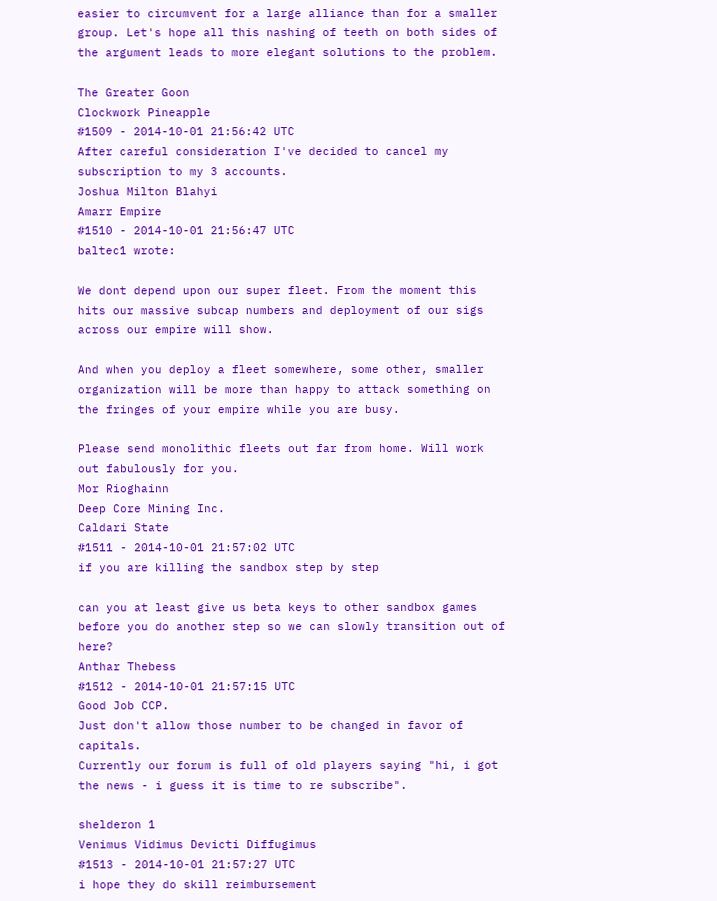easier to circumvent for a large alliance than for a smaller group. Let's hope all this nashing of teeth on both sides of the argument leads to more elegant solutions to the problem.

The Greater Goon
Clockwork Pineapple
#1509 - 2014-10-01 21:56:42 UTC
After careful consideration I've decided to cancel my subscription to my 3 accounts.
Joshua Milton Blahyi
Amarr Empire
#1510 - 2014-10-01 21:56:47 UTC
baltec1 wrote:

We dont depend upon our super fleet. From the moment this hits our massive subcap numbers and deployment of our sigs across our empire will show.

And when you deploy a fleet somewhere, some other, smaller organization will be more than happy to attack something on the fringes of your empire while you are busy.

Please send monolithic fleets out far from home. Will work out fabulously for you.
Mor Rioghainn
Deep Core Mining Inc.
Caldari State
#1511 - 2014-10-01 21:57:02 UTC
if you are killing the sandbox step by step

can you at least give us beta keys to other sandbox games before you do another step so we can slowly transition out of here?
Anthar Thebess
#1512 - 2014-10-01 21:57:15 UTC
Good Job CCP.
Just don't allow those number to be changed in favor of capitals.
Currently our forum is full of old players saying "hi, i got the news - i guess it is time to re subscribe".

shelderon 1
Venimus Vidimus Devicti Diffugimus
#1513 - 2014-10-01 21:57:27 UTC
i hope they do skill reimbursement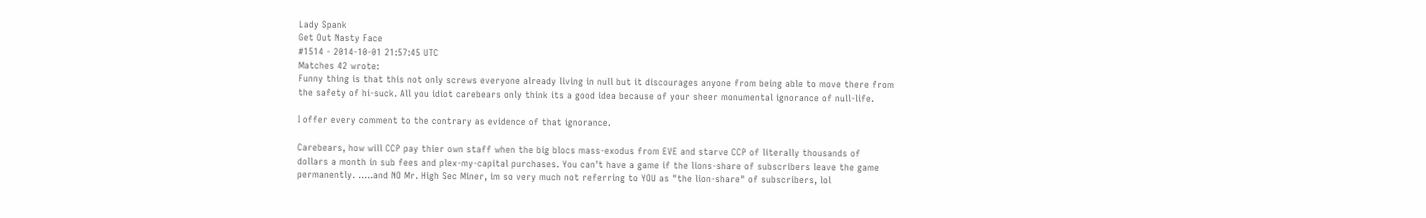Lady Spank
Get Out Nasty Face
#1514 - 2014-10-01 21:57:45 UTC
Matches 42 wrote:
Funny thing is that this not only screws everyone already living in null but it discourages anyone from being able to move there from the safety of hi-suck. All you idiot carebears only think its a good idea because of your sheer monumental ignorance of null-life.

I offer every comment to the contrary as evidence of that ignorance.

Carebears, how will CCP pay thier own staff when the big blocs mass-exodus from EVE and starve CCP of literally thousands of dollars a month in sub fees and plex-my-capital purchases. You can't have a game if the lions-share of subscribers leave the game permanently. .....and NO Mr. High Sec Miner, im so very much not referring to YOU as "the lion-share" of subscribers, lol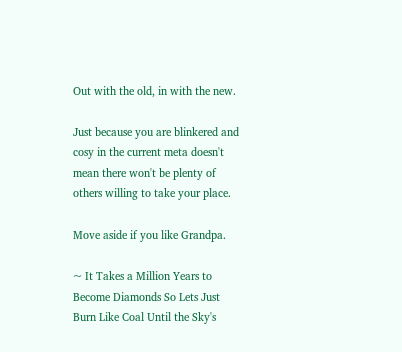Out with the old, in with the new.

Just because you are blinkered and cosy in the current meta doesn't mean there won't be plenty of others willing to take your place.

Move aside if you like Grandpa.

~ It Takes a Million Years to Become Diamonds So Lets Just Burn Like Coal Until the Sky's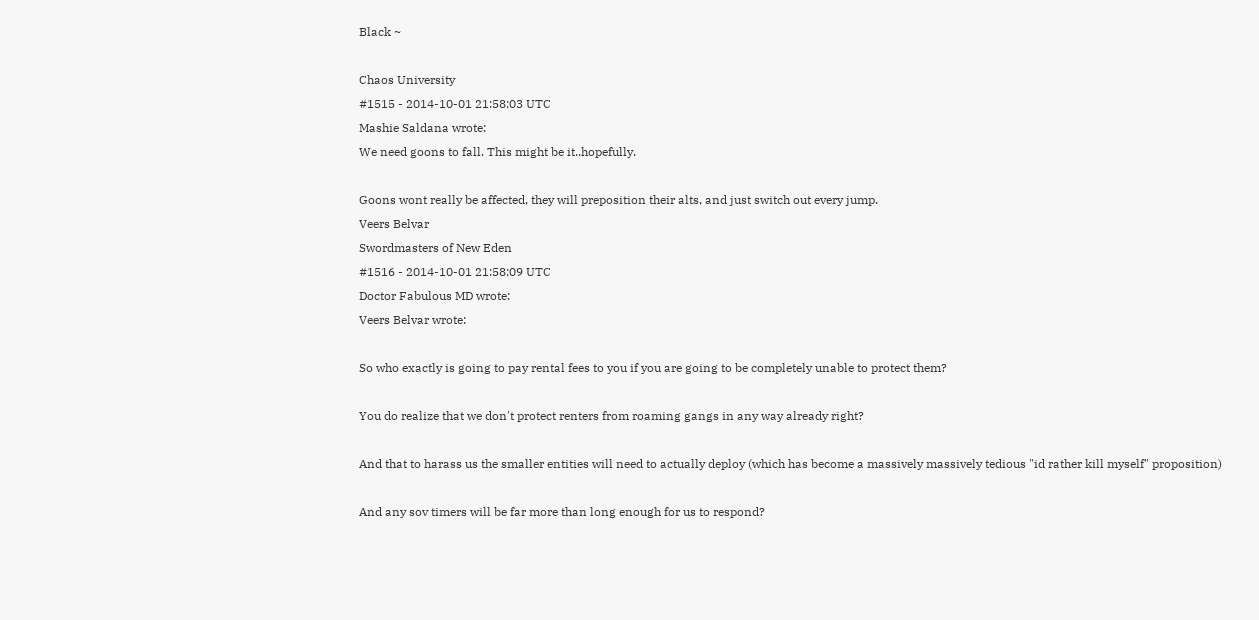Black ~

Chaos University
#1515 - 2014-10-01 21:58:03 UTC
Mashie Saldana wrote:
We need goons to fall. This might be it..hopefully.

Goons wont really be affected, they will preposition their alts, and just switch out every jump.
Veers Belvar
Swordmasters of New Eden
#1516 - 2014-10-01 21:58:09 UTC
Doctor Fabulous MD wrote:
Veers Belvar wrote:

So who exactly is going to pay rental fees to you if you are going to be completely unable to protect them?

You do realize that we don't protect renters from roaming gangs in any way already right?

And that to harass us the smaller entities will need to actually deploy (which has become a massively massively tedious "id rather kill myself" proposition)

And any sov timers will be far more than long enough for us to respond?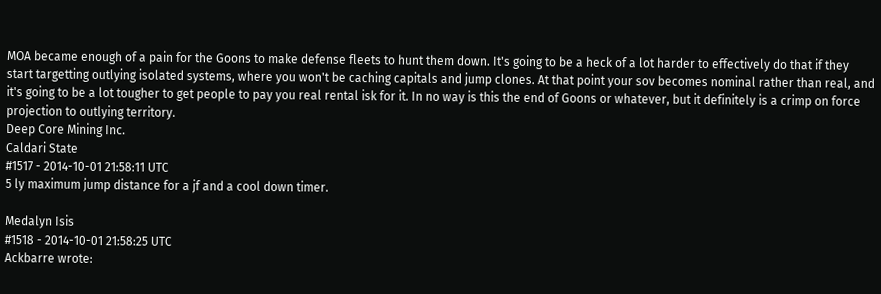MOA became enough of a pain for the Goons to make defense fleets to hunt them down. It's going to be a heck of a lot harder to effectively do that if they start targetting outlying isolated systems, where you won't be caching capitals and jump clones. At that point your sov becomes nominal rather than real, and it's going to be a lot tougher to get people to pay you real rental isk for it. In no way is this the end of Goons or whatever, but it definitely is a crimp on force projection to outlying territory.
Deep Core Mining Inc.
Caldari State
#1517 - 2014-10-01 21:58:11 UTC
5 ly maximum jump distance for a jf and a cool down timer.

Medalyn Isis
#1518 - 2014-10-01 21:58:25 UTC
Ackbarre wrote: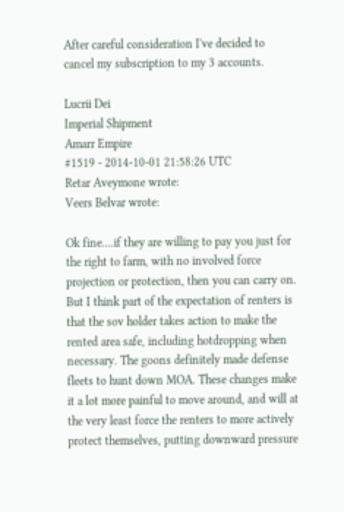After careful consideration I've decided to cancel my subscription to my 3 accounts.

Lucrii Dei
Imperial Shipment
Amarr Empire
#1519 - 2014-10-01 21:58:26 UTC
Retar Aveymone wrote:
Veers Belvar wrote:

Ok fine....if they are willing to pay you just for the right to farm, with no involved force projection or protection, then you can carry on. But I think part of the expectation of renters is that the sov holder takes action to make the rented area safe, including hotdropping when necessary. The goons definitely made defense fleets to hunt down MOA. These changes make it a lot more painful to move around, and will at the very least force the renters to more actively protect themselves, putting downward pressure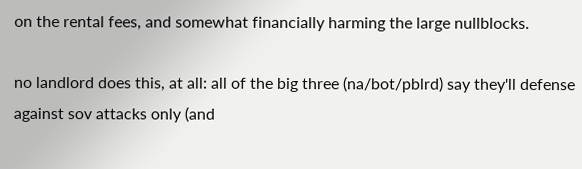on the rental fees, and somewhat financially harming the large nullblocks.

no landlord does this, at all: all of the big three (na/bot/pblrd) say they'll defense against sov attacks only (and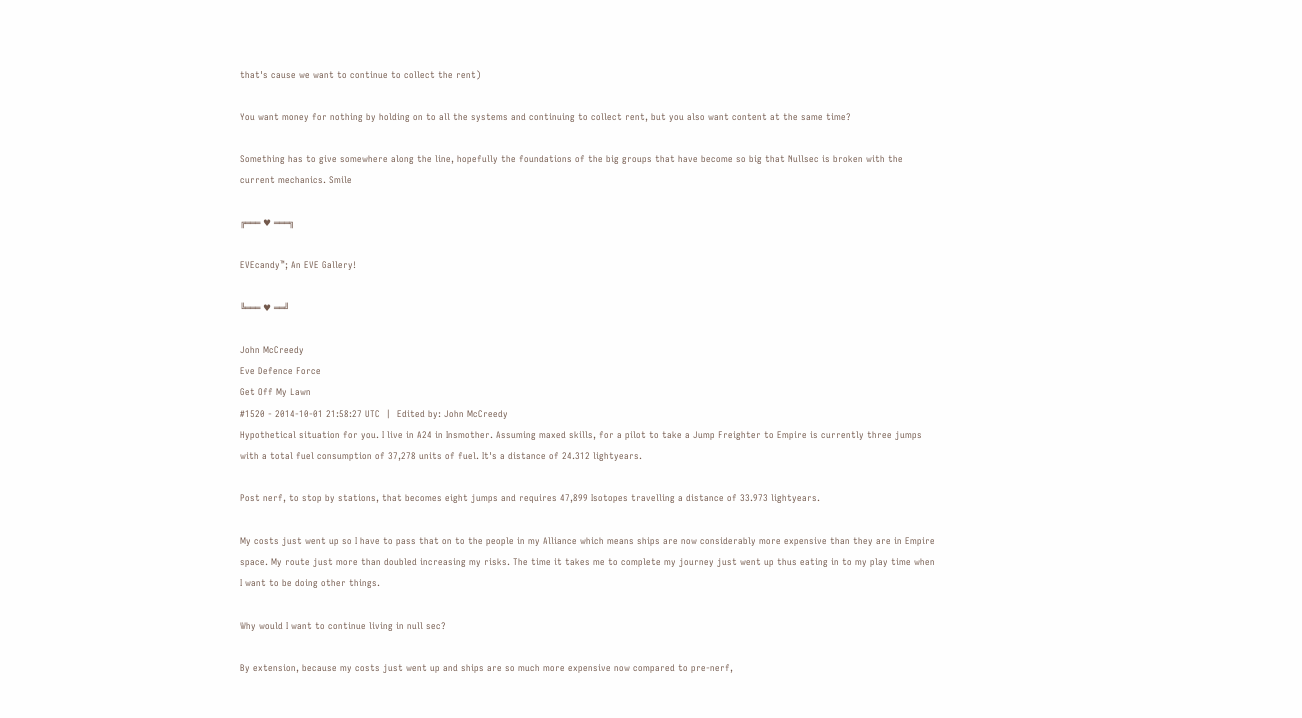that's cause we want to continue to collect the rent)

You want money for nothing by holding on to all the systems and continuing to collect rent, but you also want content at the same time?

Something has to give somewhere along the line, hopefully the foundations of the big groups that have become so big that Nullsec is broken with the current mechanics. Smile

╔═══ ♥ ═══╗

EVEcandy™; An EVE Gallery!

╚═══ ♥ ══╝

John McCreedy
Eve Defence Force
Get Off My Lawn
#1520 - 2014-10-01 21:58:27 UTC  |  Edited by: John McCreedy
Hypothetical situation for you. I live in A24 in Insmother. Assuming maxed skills, for a pilot to take a Jump Freighter to Empire is currently three jumps with a total fuel consumption of 37,278 units of fuel. It's a distance of 24.312 lightyears.

Post nerf, to stop by stations, that becomes eight jumps and requires 47,899 Isotopes travelling a distance of 33.973 lightyears.

My costs just went up so I have to pass that on to the people in my Alliance which means ships are now considerably more expensive than they are in Empire space. My route just more than doubled increasing my risks. The time it takes me to complete my journey just went up thus eating in to my play time when I want to be doing other things.

Why would I want to continue living in null sec?

By extension, because my costs just went up and ships are so much more expensive now compared to pre-nerf,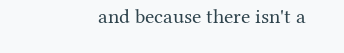and because there isn't a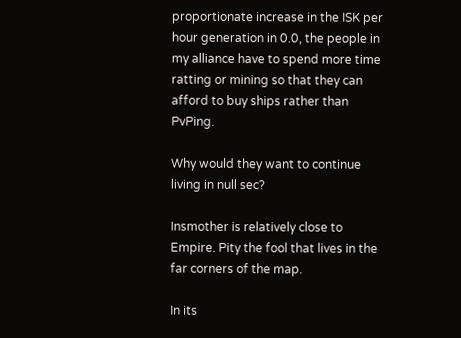proportionate increase in the ISK per hour generation in 0.0, the people in my alliance have to spend more time ratting or mining so that they can afford to buy ships rather than PvPing.

Why would they want to continue living in null sec?

Insmother is relatively close to Empire. Pity the fool that lives in the far corners of the map.

In its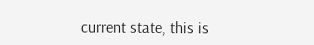current state, this is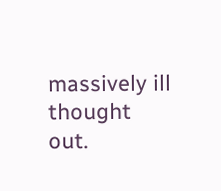massively ill thought out.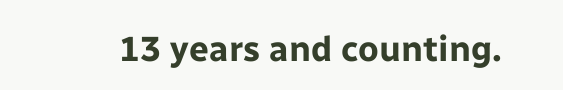13 years and counting.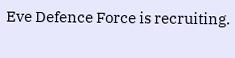Eve Defence Force is recruiting.